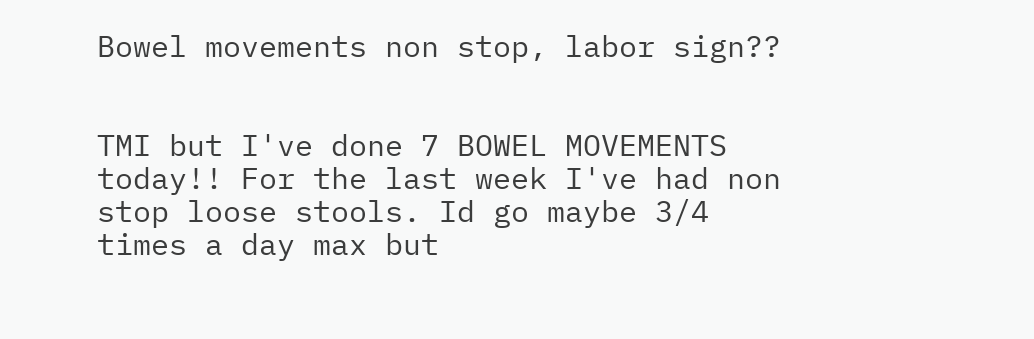Bowel movements non stop, labor sign??


TMI but I've done 7 BOWEL MOVEMENTS today!! For the last week I've had non stop loose stools. Id go maybe 3/4 times a day max but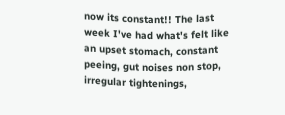now its constant!! The last week I've had what's felt like an upset stomach, constant peeing, gut noises non stop, irregular tightenings,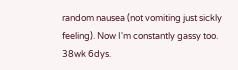random nausea (not vomiting just sickly feeling). Now I'm constantly gassy too. 38wk 6dys.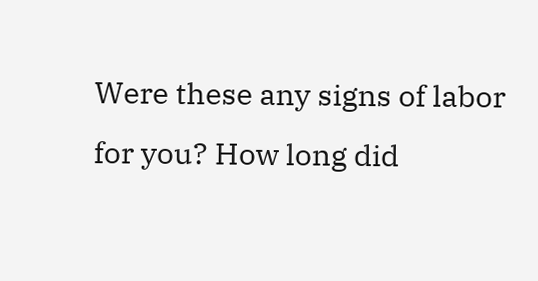Were these any signs of labor for you? How long did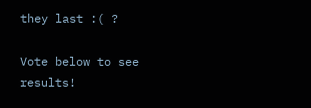they last :( ?

Vote below to see results!